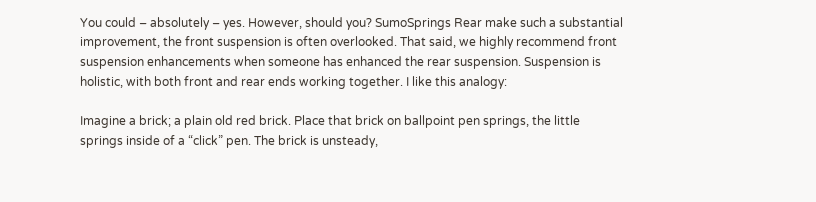You could – absolutely – yes. However, should you? SumoSprings Rear make such a substantial improvement, the front suspension is often overlooked. That said, we highly recommend front suspension enhancements when someone has enhanced the rear suspension. Suspension is holistic, with both front and rear ends working together. I like this analogy:

Imagine a brick; a plain old red brick. Place that brick on ballpoint pen springs, the little springs inside of a “click” pen. The brick is unsteady,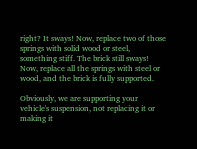right? It sways! Now, replace two of those springs with solid wood or steel, something stiff. The brick still sways! Now, replace all the springs with steel or wood, and the brick is fully supported.

Obviously, we are supporting your vehicle's suspension, not replacing it or making it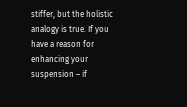stiffer, but the holistic analogy is true. If you have a reason for enhancing your suspension – if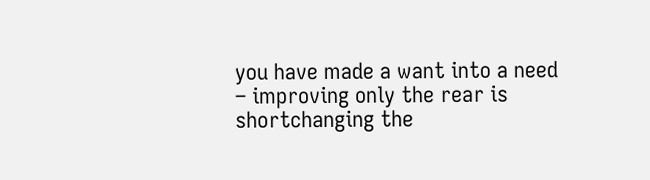you have made a want into a need – improving only the rear is shortchanging the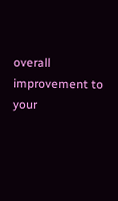overall improvement to your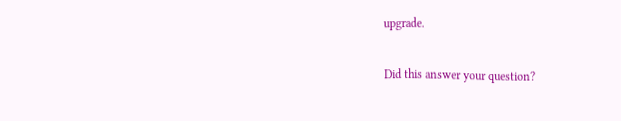upgrade.

Did this answer your question?